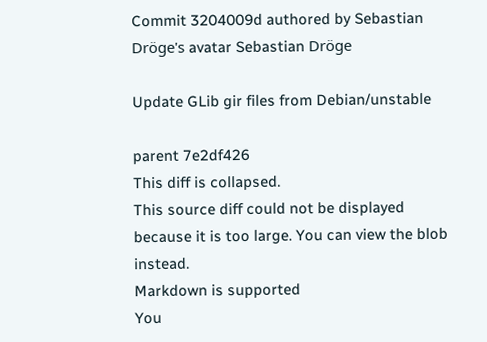Commit 3204009d authored by Sebastian Dröge's avatar Sebastian Dröge

Update GLib gir files from Debian/unstable

parent 7e2df426
This diff is collapsed.
This source diff could not be displayed because it is too large. You can view the blob instead.
Markdown is supported
You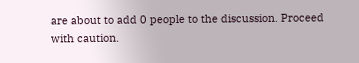are about to add 0 people to the discussion. Proceed with caution.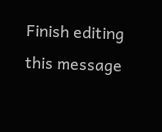Finish editing this message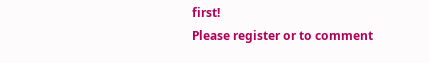first!
Please register or to comment